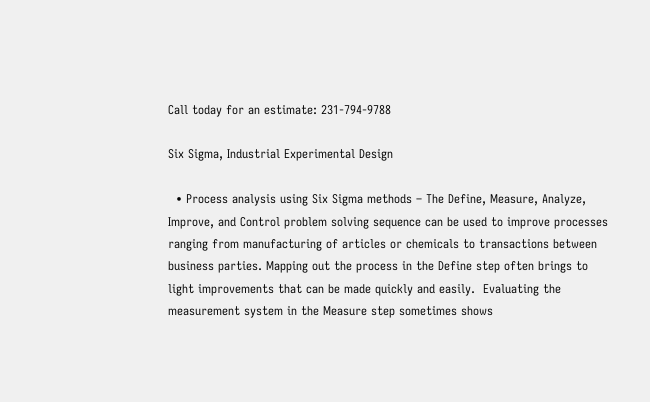Call today for an estimate: 231-794-9788

Six Sigma, Industrial Experimental Design

  • Process analysis using Six Sigma methods – The Define, Measure, Analyze, Improve, and Control problem solving sequence can be used to improve processes ranging from manufacturing of articles or chemicals to transactions between business parties. Mapping out the process in the Define step often brings to light improvements that can be made quickly and easily.  Evaluating the measurement system in the Measure step sometimes shows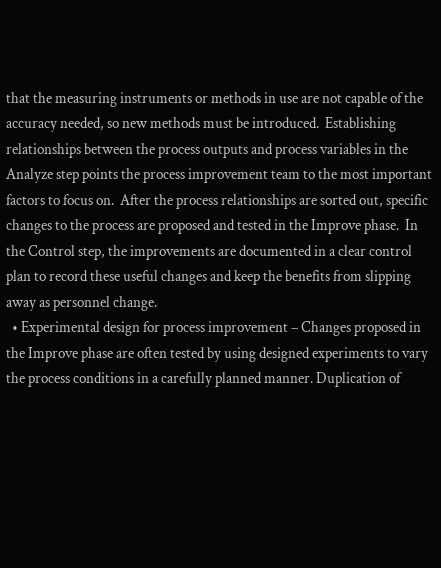that the measuring instruments or methods in use are not capable of the accuracy needed, so new methods must be introduced.  Establishing relationships between the process outputs and process variables in the Analyze step points the process improvement team to the most important factors to focus on.  After the process relationships are sorted out, specific changes to the process are proposed and tested in the Improve phase.  In the Control step, the improvements are documented in a clear control plan to record these useful changes and keep the benefits from slipping away as personnel change.
  • Experimental design for process improvement – Changes proposed in the Improve phase are often tested by using designed experiments to vary the process conditions in a carefully planned manner. Duplication of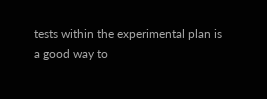tests within the experimental plan is a good way to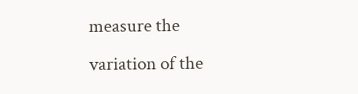measure the variation of the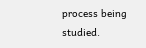process being studied.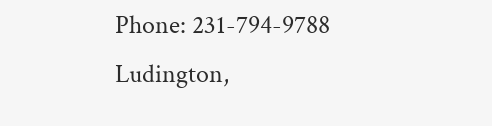Phone: 231-794-9788
Ludington,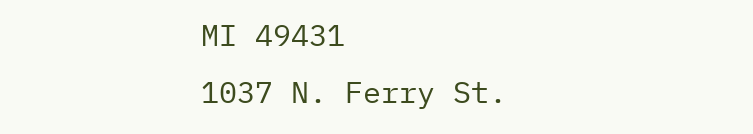MI 49431
1037 N. Ferry St.